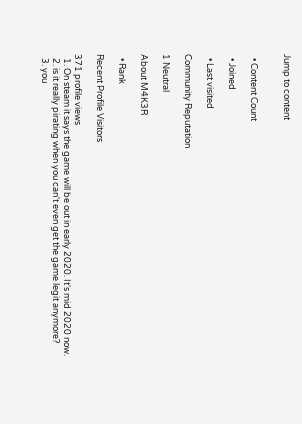Jump to content


  • Content Count

  • Joined

  • Last visited

Community Reputation

1 Neutral

About M4K3R

  • Rank

Recent Profile Visitors

371 profile views
  1. On steam it says the game will be out in early 2020. It's mid 2020 now.
  2. is it really pirating when you can't even get the game legit anymore?
  3. you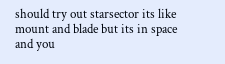should try out starsector its like mount and blade but its in space and you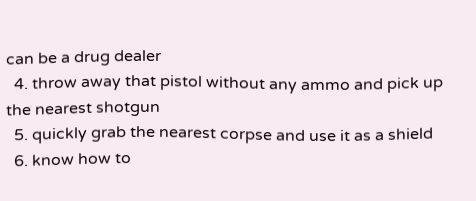can be a drug dealer
  4. throw away that pistol without any ammo and pick up the nearest shotgun
  5. quickly grab the nearest corpse and use it as a shield
  6. know how to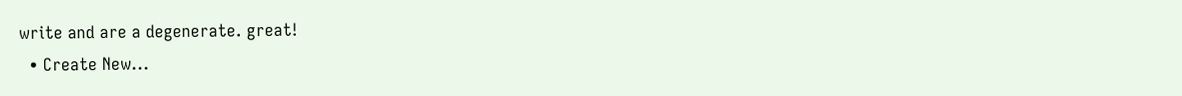write and are a degenerate. great!
  • Create New...